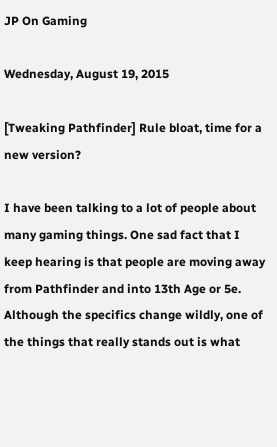JP On Gaming

Wednesday, August 19, 2015

[Tweaking Pathfinder] Rule bloat, time for a new version?

I have been talking to a lot of people about many gaming things. One sad fact that I keep hearing is that people are moving away from Pathfinder and into 13th Age or 5e. Although the specifics change wildly, one of the things that really stands out is what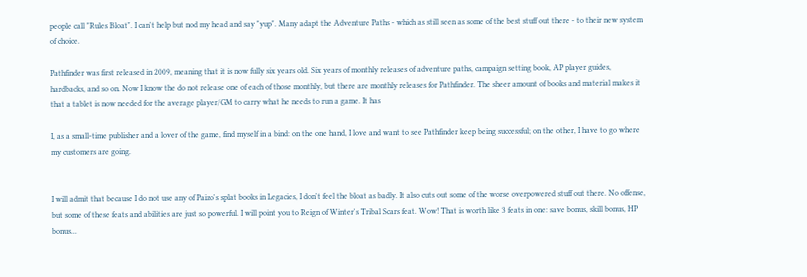people call "Rules Bloat". I can't help but nod my head and say "yup". Many adapt the Adventure Paths - which as still seen as some of the best stuff out there - to their new system of choice.

Pathfinder was first released in 2009, meaning that it is now fully six years old. Six years of monthly releases of adventure paths, campaign setting book, AP player guides, hardbacks, and so on. Now I know the do not release one of each of those monthly, but there are monthly releases for Pathfinder. The sheer amount of books and material makes it that a tablet is now needed for the average player/GM to carry what he needs to run a game. It has

I, as a small-time publisher and a lover of the game, find myself in a bind: on the one hand, I love and want to see Pathfinder keep being successful; on the other, I have to go where my customers are going.


I will admit that because I do not use any of Paizo's splat books in Legacies, I don't feel the bloat as badly. It also cuts out some of the worse overpowered stuff out there. No offense, but some of these feats and abilities are just so powerful. I will point you to Reign of Winter's Tribal Scars feat. Wow! That is worth like 3 feats in one: save bonus, skill bonus, HP bonus...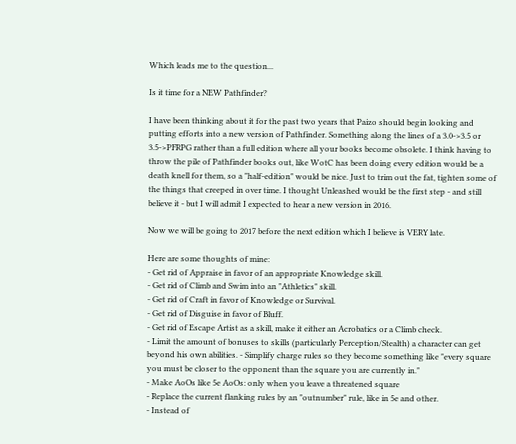Which leads me to the question...

Is it time for a NEW Pathfinder?

I have been thinking about it for the past two years that Paizo should begin looking and putting efforts into a new version of Pathfinder. Something along the lines of a 3.0->3.5 or 3.5->PFRPG rather than a full edition where all your books become obsolete. I think having to throw the pile of Pathfinder books out, like WotC has been doing every edition would be a death knell for them, so a "half-edition" would be nice. Just to trim out the fat, tighten some of the things that creeped in over time. I thought Unleashed would be the first step - and still believe it - but I will admit I expected to hear a new version in 2016.

Now we will be going to 2017 before the next edition which I believe is VERY late.

Here are some thoughts of mine:
- Get rid of Appraise in favor of an appropriate Knowledge skill.
- Get rid of Climb and Swim into an "Athletics" skill.
- Get rid of Craft in favor of Knowledge or Survival.
- Get rid of Disguise in favor of Bluff.
- Get rid of Escape Artist as a skill, make it either an Acrobatics or a Climb check.
- Limit the amount of bonuses to skills (particularly Perception/Stealth) a character can get beyond his own abilities. - Simplify charge rules so they become something like "every square you must be closer to the opponent than the square you are currently in."
- Make AoOs like 5e AoOs: only when you leave a threatened square
- Replace the current flanking rules by an "outnumber" rule, like in 5e and other.
- Instead of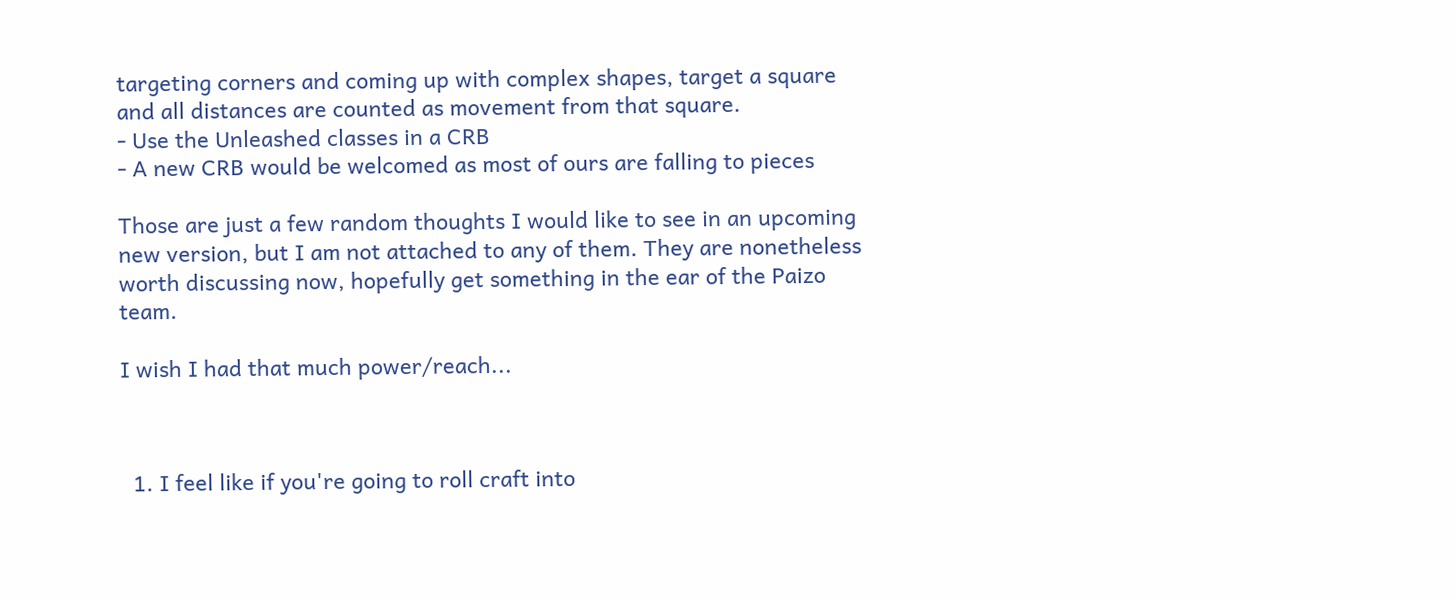targeting corners and coming up with complex shapes, target a square and all distances are counted as movement from that square.
- Use the Unleashed classes in a CRB
- A new CRB would be welcomed as most of ours are falling to pieces

Those are just a few random thoughts I would like to see in an upcoming new version, but I am not attached to any of them. They are nonetheless worth discussing now, hopefully get something in the ear of the Paizo team.

I wish I had that much power/reach...



  1. I feel like if you're going to roll craft into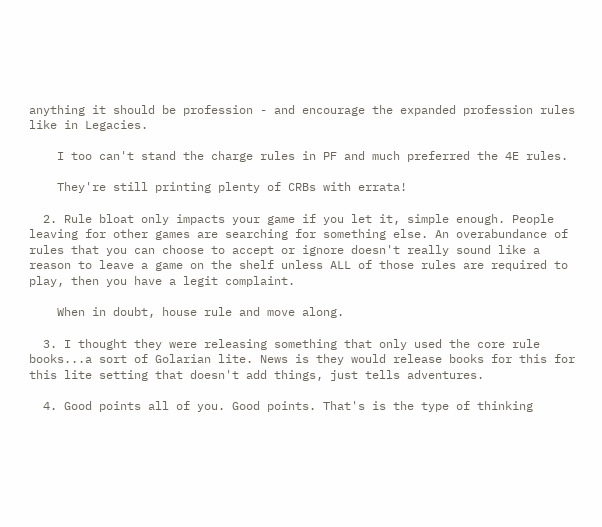anything it should be profession - and encourage the expanded profession rules like in Legacies.

    I too can't stand the charge rules in PF and much preferred the 4E rules.

    They're still printing plenty of CRBs with errata!

  2. Rule bloat only impacts your game if you let it, simple enough. People leaving for other games are searching for something else. An overabundance of rules that you can choose to accept or ignore doesn't really sound like a reason to leave a game on the shelf unless ALL of those rules are required to play, then you have a legit complaint.

    When in doubt, house rule and move along.

  3. I thought they were releasing something that only used the core rule books...a sort of Golarian lite. News is they would release books for this for this lite setting that doesn't add things, just tells adventures.

  4. Good points all of you. Good points. That's is the type of thinking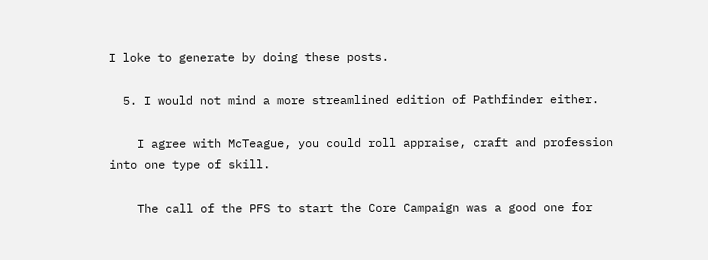I loke to generate by doing these posts.

  5. I would not mind a more streamlined edition of Pathfinder either.

    I agree with McTeague, you could roll appraise, craft and profession into one type of skill.

    The call of the PFS to start the Core Campaign was a good one for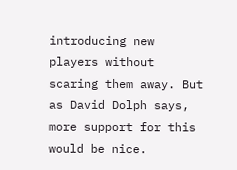introducing new players without scaring them away. But as David Dolph says, more support for this would be nice.